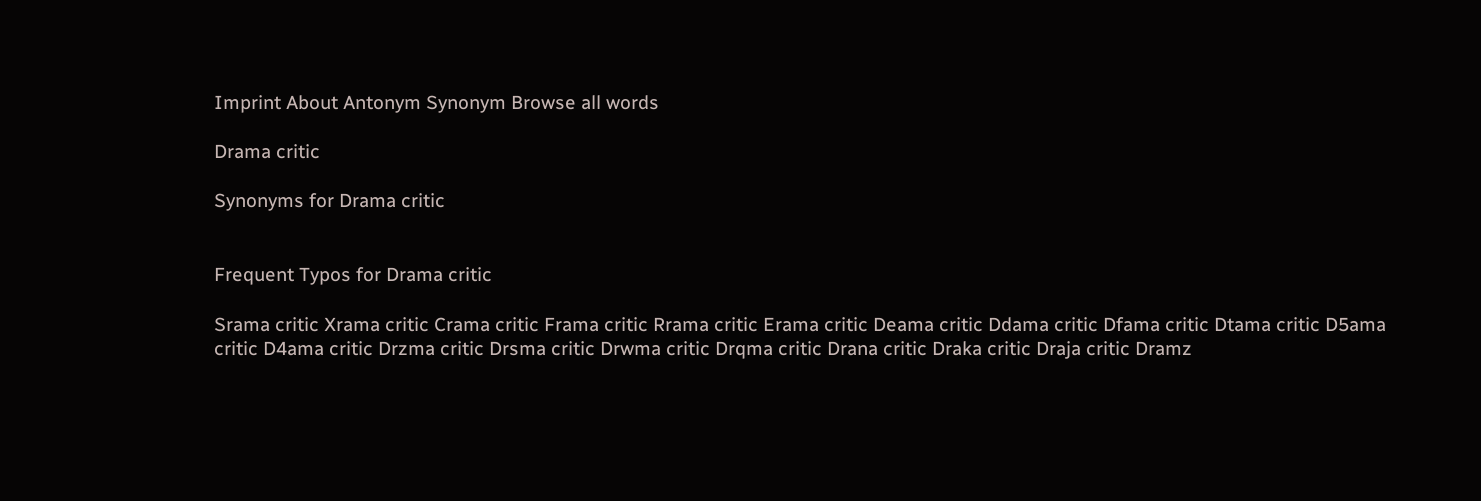Imprint About Antonym Synonym Browse all words

Drama critic

Synonyms for Drama critic


Frequent Typos for Drama critic

Srama critic Xrama critic Crama critic Frama critic Rrama critic Erama critic Deama critic Ddama critic Dfama critic Dtama critic D5ama critic D4ama critic Drzma critic Drsma critic Drwma critic Drqma critic Drana critic Draka critic Draja critic Dramz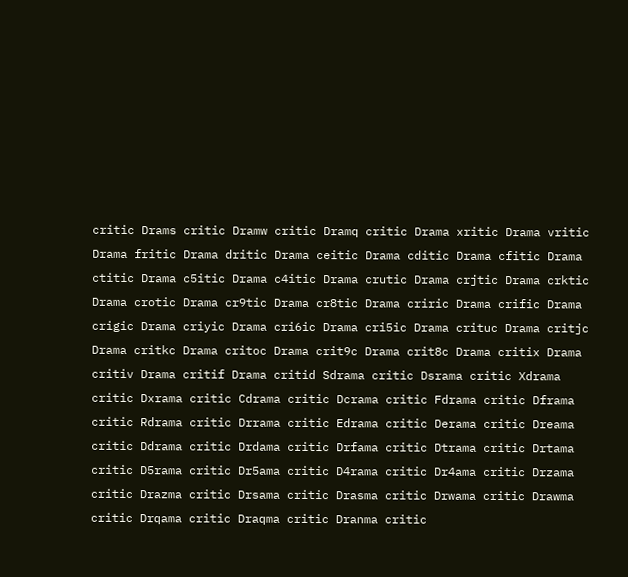critic Drams critic Dramw critic Dramq critic Drama xritic Drama vritic Drama fritic Drama dritic Drama ceitic Drama cditic Drama cfitic Drama ctitic Drama c5itic Drama c4itic Drama crutic Drama crjtic Drama crktic Drama crotic Drama cr9tic Drama cr8tic Drama criric Drama crific Drama crigic Drama criyic Drama cri6ic Drama cri5ic Drama crituc Drama critjc Drama critkc Drama critoc Drama crit9c Drama crit8c Drama critix Drama critiv Drama critif Drama critid Sdrama critic Dsrama critic Xdrama critic Dxrama critic Cdrama critic Dcrama critic Fdrama critic Dframa critic Rdrama critic Drrama critic Edrama critic Derama critic Dreama critic Ddrama critic Drdama critic Drfama critic Dtrama critic Drtama critic D5rama critic Dr5ama critic D4rama critic Dr4ama critic Drzama critic Drazma critic Drsama critic Drasma critic Drwama critic Drawma critic Drqama critic Draqma critic Dranma critic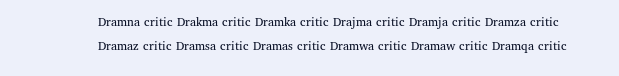Dramna critic Drakma critic Dramka critic Drajma critic Dramja critic Dramza critic Dramaz critic Dramsa critic Dramas critic Dramwa critic Dramaw critic Dramqa critic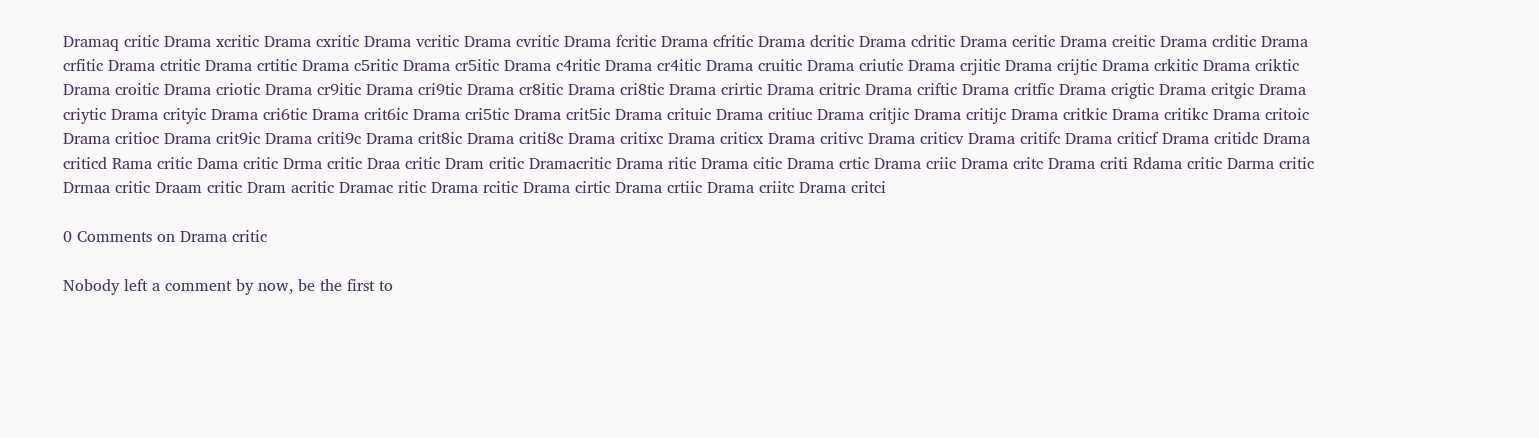Dramaq critic Drama xcritic Drama cxritic Drama vcritic Drama cvritic Drama fcritic Drama cfritic Drama dcritic Drama cdritic Drama ceritic Drama creitic Drama crditic Drama crfitic Drama ctritic Drama crtitic Drama c5ritic Drama cr5itic Drama c4ritic Drama cr4itic Drama cruitic Drama criutic Drama crjitic Drama crijtic Drama crkitic Drama criktic Drama croitic Drama criotic Drama cr9itic Drama cri9tic Drama cr8itic Drama cri8tic Drama crirtic Drama critric Drama criftic Drama critfic Drama crigtic Drama critgic Drama criytic Drama crityic Drama cri6tic Drama crit6ic Drama cri5tic Drama crit5ic Drama crituic Drama critiuc Drama critjic Drama critijc Drama critkic Drama critikc Drama critoic Drama critioc Drama crit9ic Drama criti9c Drama crit8ic Drama criti8c Drama critixc Drama criticx Drama critivc Drama criticv Drama critifc Drama criticf Drama critidc Drama criticd Rama critic Dama critic Drma critic Draa critic Dram critic Dramacritic Drama ritic Drama citic Drama crtic Drama criic Drama critc Drama criti Rdama critic Darma critic Drmaa critic Draam critic Dram acritic Dramac ritic Drama rcitic Drama cirtic Drama crtiic Drama criitc Drama critci

0 Comments on Drama critic

Nobody left a comment by now, be the first to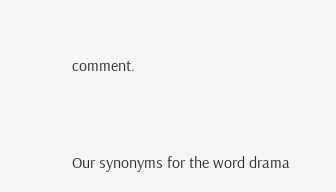comment.


Our synonyms for the word drama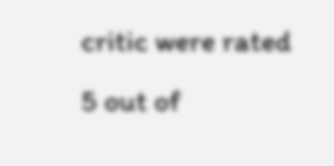critic were rated 5 out of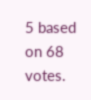5 based on 68 votes.